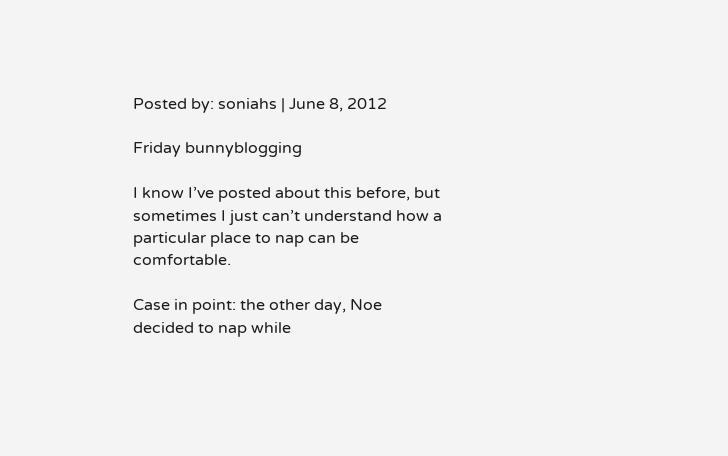Posted by: soniahs | June 8, 2012

Friday bunnyblogging

I know I’ve posted about this before, but sometimes I just can’t understand how a particular place to nap can be comfortable.

Case in point: the other day, Noe decided to nap while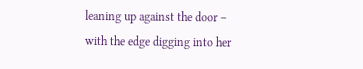leaning up against the door – with the edge digging into her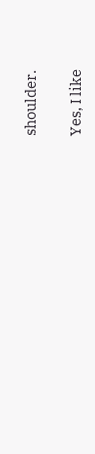shoulder.

Yes, I like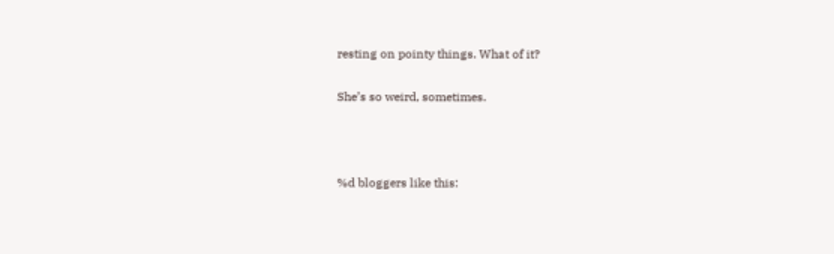resting on pointy things. What of it?

She’s so weird, sometimes.



%d bloggers like this: